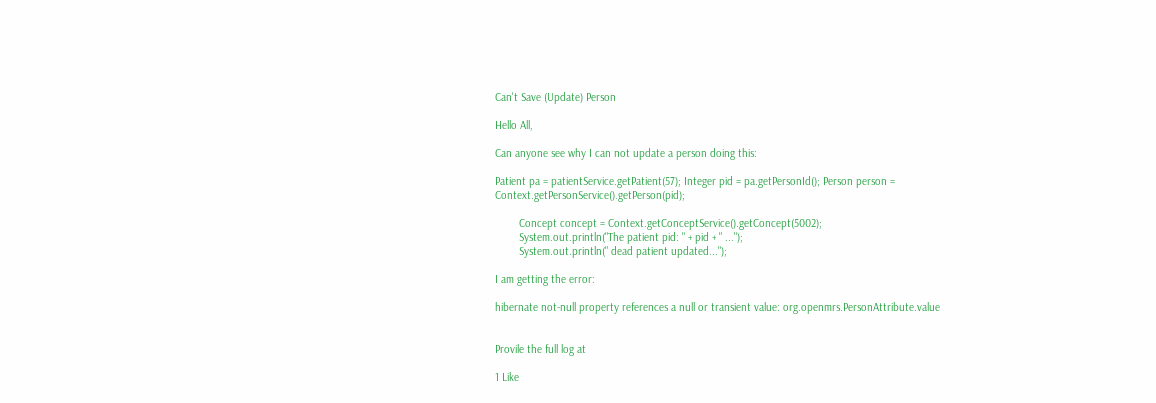Can't Save (Update) Person

Hello All,

Can anyone see why I can not update a person doing this:

Patient pa = patientService.getPatient(57); Integer pid = pa.getPersonId(); Person person = Context.getPersonService().getPerson(pid);

        Concept concept = Context.getConceptService().getConcept(5002);
        System.out.println("The patient pid: " + pid + " ...");
        System.out.println(" dead patient updated...");

I am getting the error:

hibernate not-null property references a null or transient value: org.openmrs.PersonAttribute.value


Provile the full log at

1 Like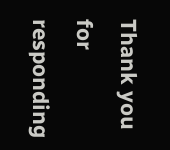Thank you for responding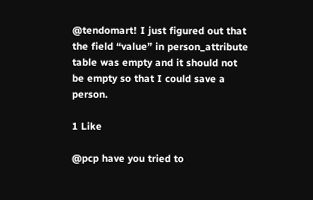@tendomart! I just figured out that the field “value” in person_attribute table was empty and it should not be empty so that I could save a person.

1 Like

@pcp have you tried to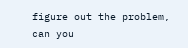figure out the problem, can you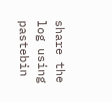share the log using pastebin